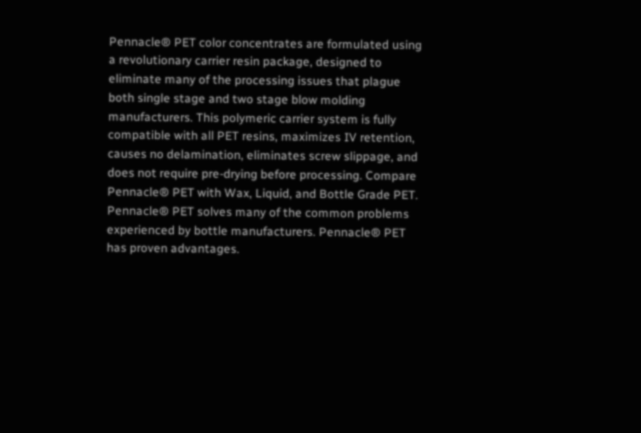Pennacle® PET color concentrates are formulated using a revolutionary carrier resin package, designed to eliminate many of the processing issues that plague both single stage and two stage blow molding manufacturers. This polymeric carrier system is fully compatible with all PET resins, maximizes IV retention, causes no delamination, eliminates screw slippage, and does not require pre-drying before processing. Compare Pennacle® PET with Wax, Liquid, and Bottle Grade PET. Pennacle® PET solves many of the common problems experienced by bottle manufacturers. Pennacle® PET has proven advantages.